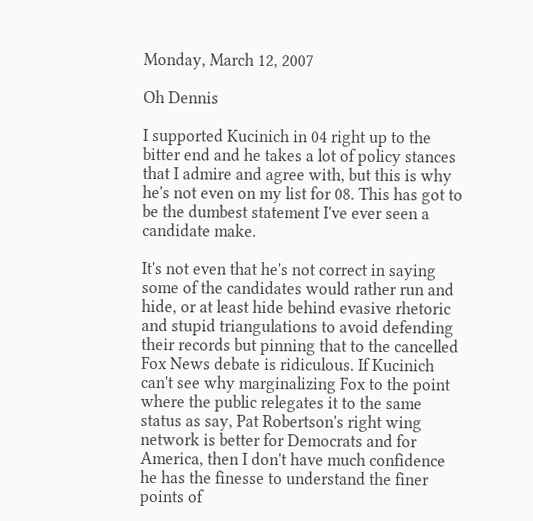Monday, March 12, 2007

Oh Dennis

I supported Kucinich in 04 right up to the bitter end and he takes a lot of policy stances that I admire and agree with, but this is why he's not even on my list for 08. This has got to be the dumbest statement I've ever seen a candidate make.

It's not even that he's not correct in saying some of the candidates would rather run and hide, or at least hide behind evasive rhetoric and stupid triangulations to avoid defending their records but pinning that to the cancelled Fox News debate is ridiculous. If Kucinich can't see why marginalizing Fox to the point where the public relegates it to the same status as say, Pat Robertson's right wing network is better for Democrats and for America, then I don't have much confidence he has the finesse to understand the finer points of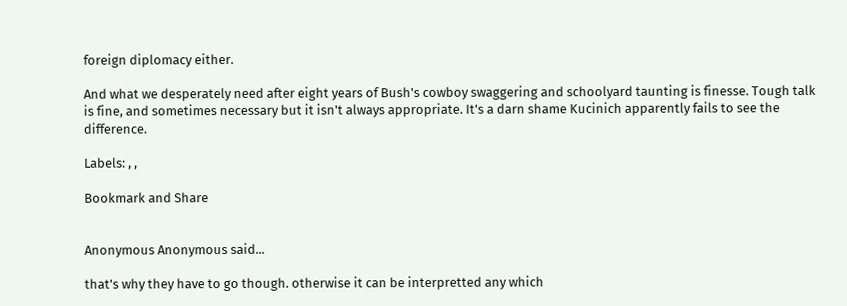foreign diplomacy either.

And what we desperately need after eight years of Bush's cowboy swaggering and schoolyard taunting is finesse. Tough talk is fine, and sometimes necessary but it isn't always appropriate. It's a darn shame Kucinich apparently fails to see the difference.

Labels: , ,

Bookmark and Share


Anonymous Anonymous said...

that's why they have to go though. otherwise it can be interpretted any which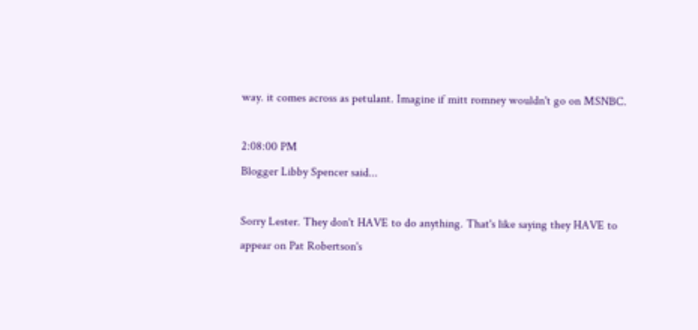way. it comes across as petulant. Imagine if mitt romney wouldn't go on MSNBC.

2:08:00 PM
Blogger Libby Spencer said...

Sorry Lester. They don't HAVE to do anything. That's like saying they HAVE to appear on Pat Robertson's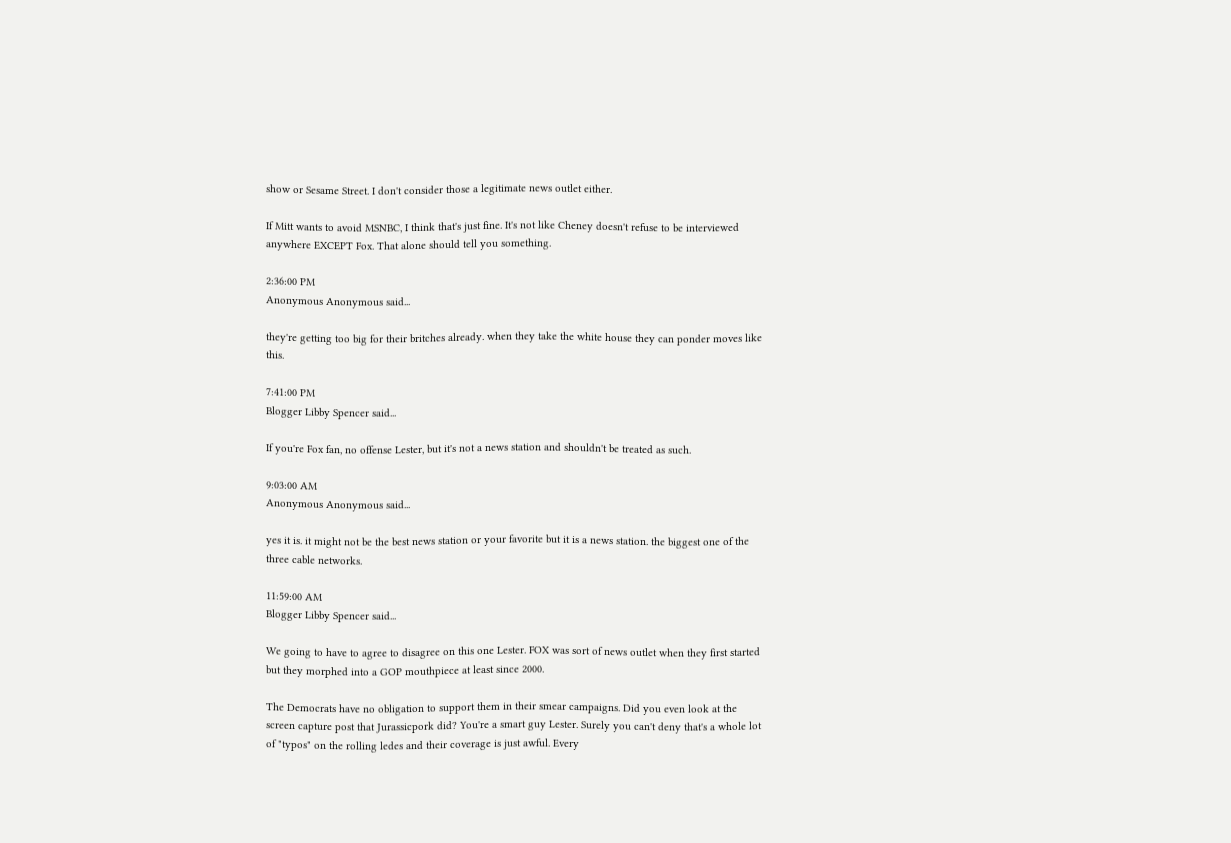show or Sesame Street. I don't consider those a legitimate news outlet either.

If Mitt wants to avoid MSNBC, I think that's just fine. It's not like Cheney doesn't refuse to be interviewed anywhere EXCEPT Fox. That alone should tell you something.

2:36:00 PM
Anonymous Anonymous said...

they're getting too big for their britches already. when they take the white house they can ponder moves like this.

7:41:00 PM
Blogger Libby Spencer said...

If you're Fox fan, no offense Lester, but it's not a news station and shouldn't be treated as such.

9:03:00 AM
Anonymous Anonymous said...

yes it is. it might not be the best news station or your favorite but it is a news station. the biggest one of the three cable networks.

11:59:00 AM
Blogger Libby Spencer said...

We going to have to agree to disagree on this one Lester. FOX was sort of news outlet when they first started but they morphed into a GOP mouthpiece at least since 2000.

The Democrats have no obligation to support them in their smear campaigns. Did you even look at the screen capture post that Jurassicpork did? You're a smart guy Lester. Surely you can't deny that's a whole lot of "typos" on the rolling ledes and their coverage is just awful. Every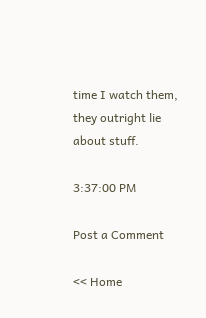time I watch them, they outright lie about stuff.

3:37:00 PM

Post a Comment

<< Home